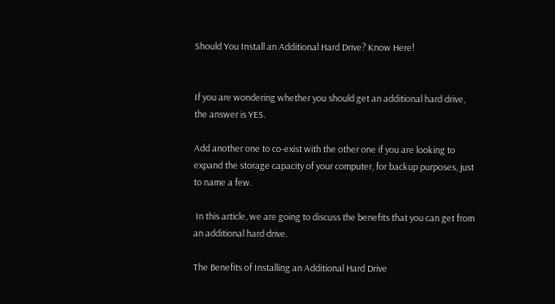Should You Install an Additional Hard Drive? Know Here!


If you are wondering whether you should get an additional hard drive, the answer is YES.

Add another one to co-exist with the other one if you are looking to expand the storage capacity of your computer, for backup purposes, just to name a few.

 In this article, we are going to discuss the benefits that you can get from an additional hard drive.

The Benefits of Installing an Additional Hard Drive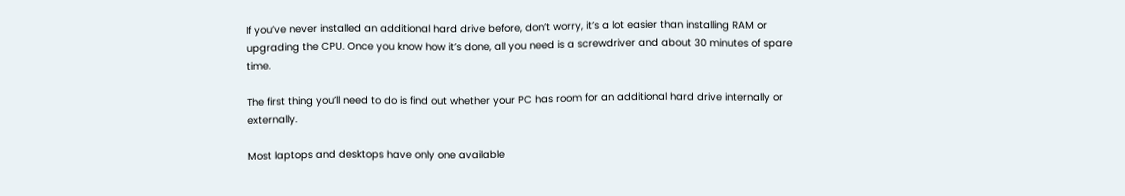If you’ve never installed an additional hard drive before, don’t worry, it’s a lot easier than installing RAM or upgrading the CPU. Once you know how it’s done, all you need is a screwdriver and about 30 minutes of spare time.

The first thing you’ll need to do is find out whether your PC has room for an additional hard drive internally or externally.

Most laptops and desktops have only one available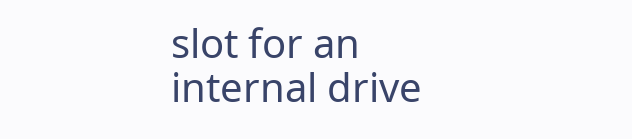slot for an internal drive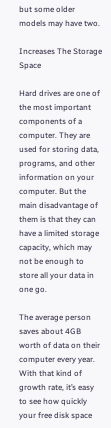but some older models may have two.

Increases The Storage Space

Hard drives are one of the most important components of a computer. They are used for storing data, programs, and other information on your computer. But the main disadvantage of them is that they can have a limited storage capacity, which may not be enough to store all your data in one go.

The average person saves about 4GB worth of data on their computer every year. With that kind of growth rate, it’s easy to see how quickly your free disk space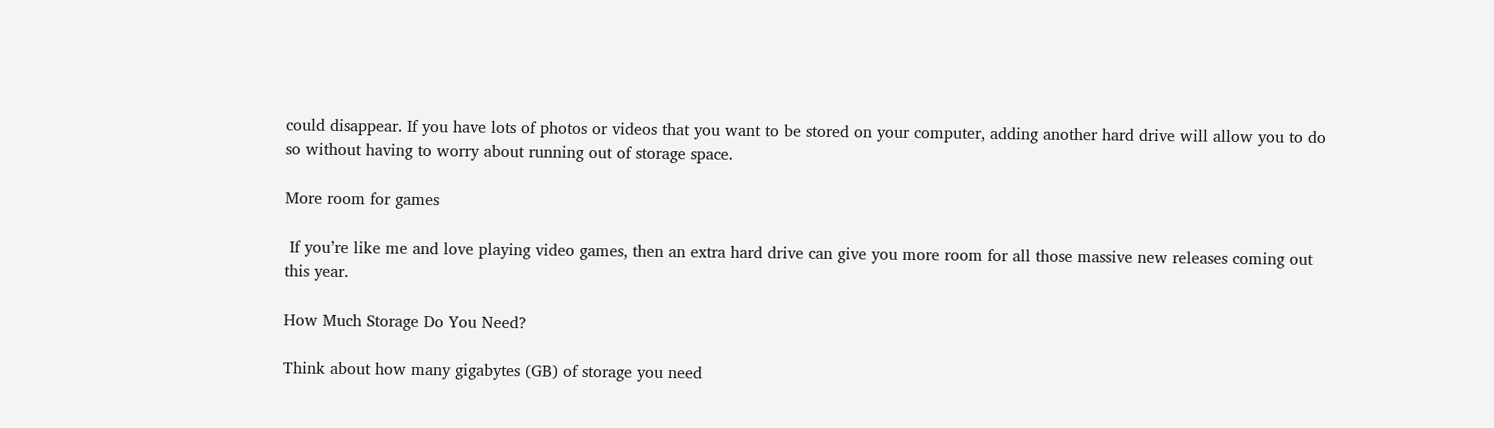could disappear. If you have lots of photos or videos that you want to be stored on your computer, adding another hard drive will allow you to do so without having to worry about running out of storage space.

More room for games

 If you’re like me and love playing video games, then an extra hard drive can give you more room for all those massive new releases coming out this year.

How Much Storage Do You Need?

Think about how many gigabytes (GB) of storage you need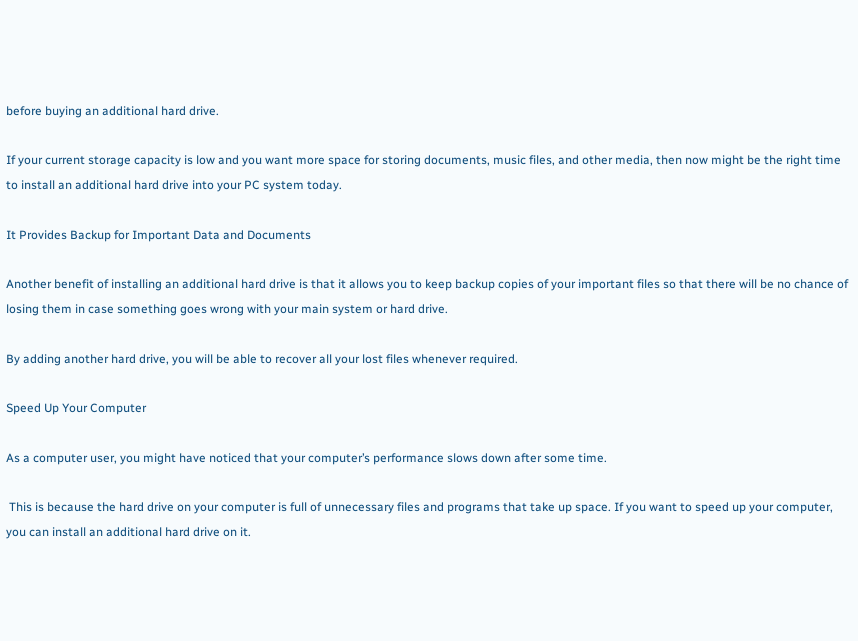before buying an additional hard drive.

If your current storage capacity is low and you want more space for storing documents, music files, and other media, then now might be the right time to install an additional hard drive into your PC system today.

It Provides Backup for Important Data and Documents

Another benefit of installing an additional hard drive is that it allows you to keep backup copies of your important files so that there will be no chance of losing them in case something goes wrong with your main system or hard drive.

By adding another hard drive, you will be able to recover all your lost files whenever required.

Speed Up Your Computer

As a computer user, you might have noticed that your computer’s performance slows down after some time.

 This is because the hard drive on your computer is full of unnecessary files and programs that take up space. If you want to speed up your computer, you can install an additional hard drive on it.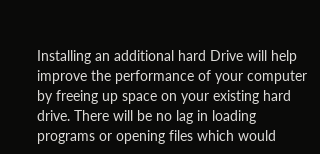Installing an additional hard Drive will help improve the performance of your computer by freeing up space on your existing hard drive. There will be no lag in loading programs or opening files which would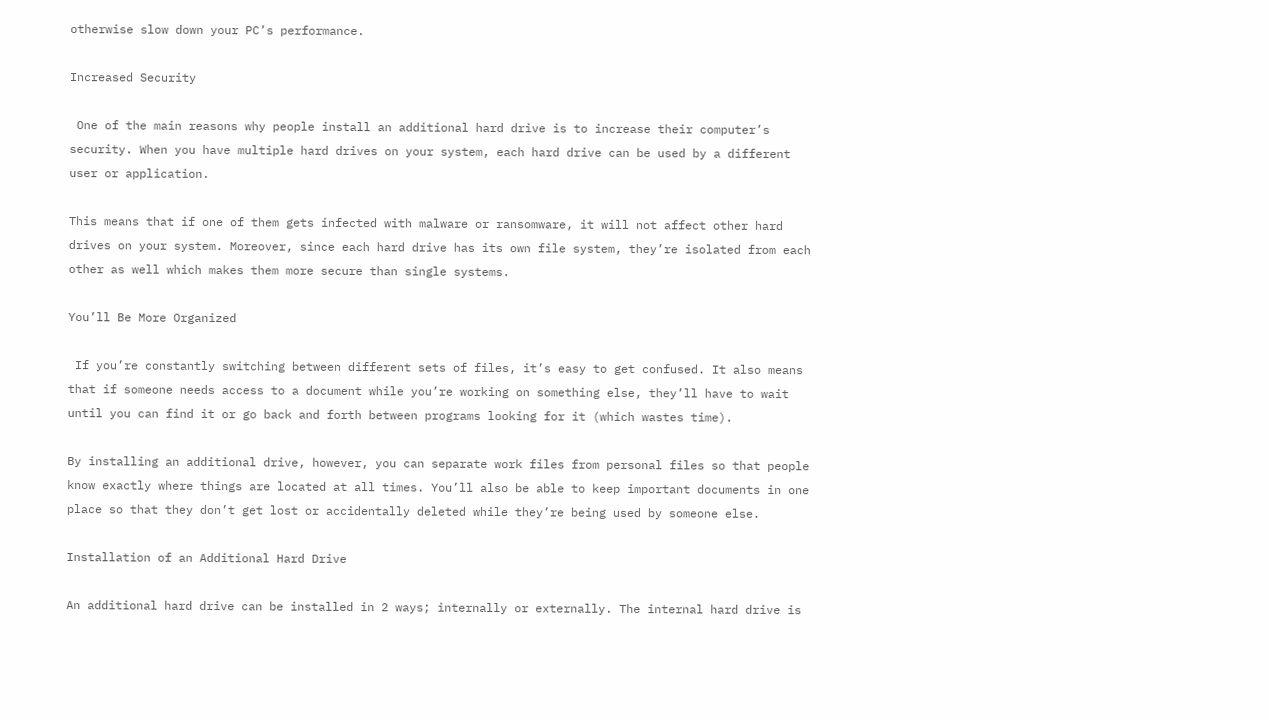otherwise slow down your PC’s performance.

Increased Security

 One of the main reasons why people install an additional hard drive is to increase their computer’s security. When you have multiple hard drives on your system, each hard drive can be used by a different user or application.

This means that if one of them gets infected with malware or ransomware, it will not affect other hard drives on your system. Moreover, since each hard drive has its own file system, they’re isolated from each other as well which makes them more secure than single systems.

You’ll Be More Organized

 If you’re constantly switching between different sets of files, it’s easy to get confused. It also means that if someone needs access to a document while you’re working on something else, they’ll have to wait until you can find it or go back and forth between programs looking for it (which wastes time).

By installing an additional drive, however, you can separate work files from personal files so that people know exactly where things are located at all times. You’ll also be able to keep important documents in one place so that they don’t get lost or accidentally deleted while they’re being used by someone else.

Installation of an Additional Hard Drive

An additional hard drive can be installed in 2 ways; internally or externally. The internal hard drive is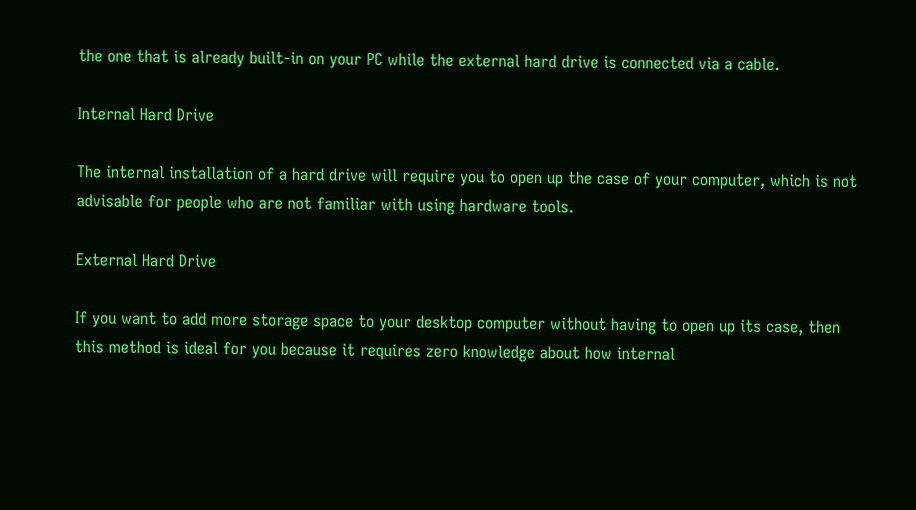the one that is already built-in on your PC while the external hard drive is connected via a cable.

Internal Hard Drive

The internal installation of a hard drive will require you to open up the case of your computer, which is not advisable for people who are not familiar with using hardware tools.

External Hard Drive

If you want to add more storage space to your desktop computer without having to open up its case, then this method is ideal for you because it requires zero knowledge about how internal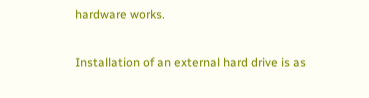hardware works.

Installation of an external hard drive is as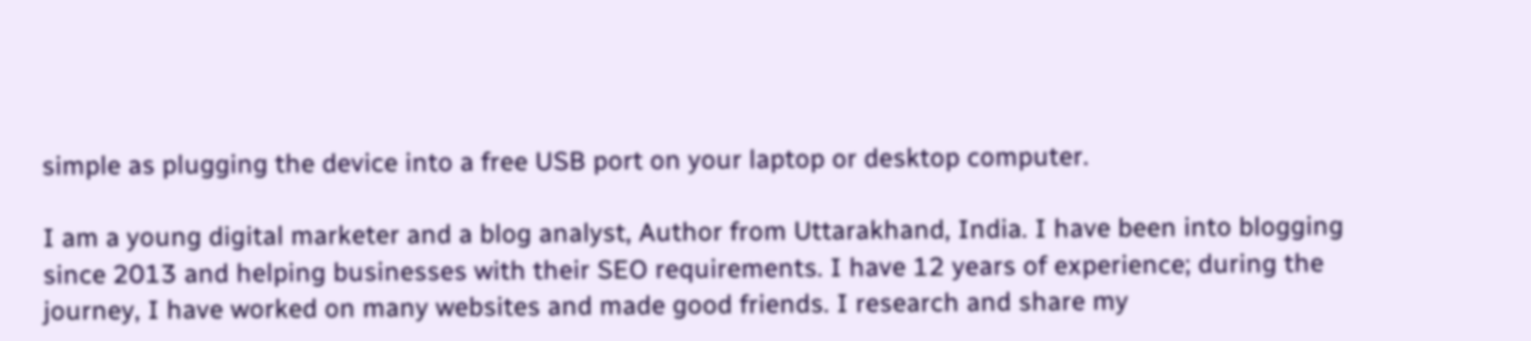simple as plugging the device into a free USB port on your laptop or desktop computer.

I am a young digital marketer and a blog analyst, Author from Uttarakhand, India. I have been into blogging since 2013 and helping businesses with their SEO requirements. I have 12 years of experience; during the journey, I have worked on many websites and made good friends. I research and share my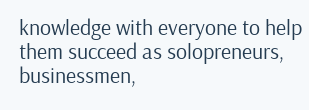knowledge with everyone to help them succeed as solopreneurs, businessmen,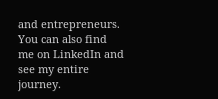and entrepreneurs. You can also find me on LinkedIn and see my entire journey.